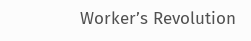Worker’s Revolution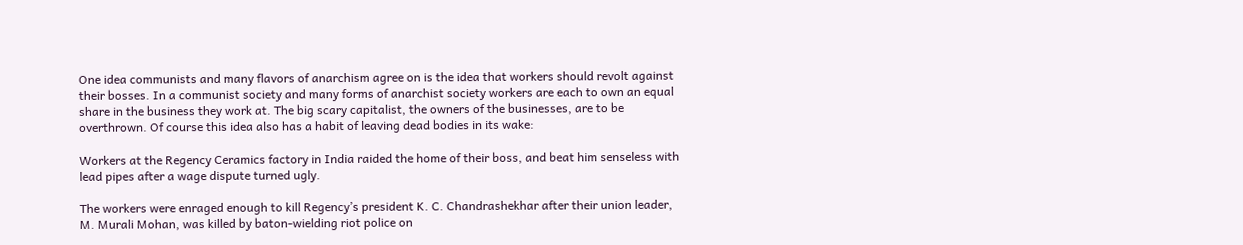One idea communists and many flavors of anarchism agree on is the idea that workers should revolt against their bosses. In a communist society and many forms of anarchist society workers are each to own an equal share in the business they work at. The big scary capitalist, the owners of the businesses, are to be overthrown. Of course this idea also has a habit of leaving dead bodies in its wake:

Workers at the Regency Ceramics factory in India raided the home of their boss, and beat him senseless with lead pipes after a wage dispute turned ugly.

The workers were enraged enough to kill Regency’s president K. C. Chandrashekhar after their union leader, M. Murali Mohan, was killed by baton-wielding riot police on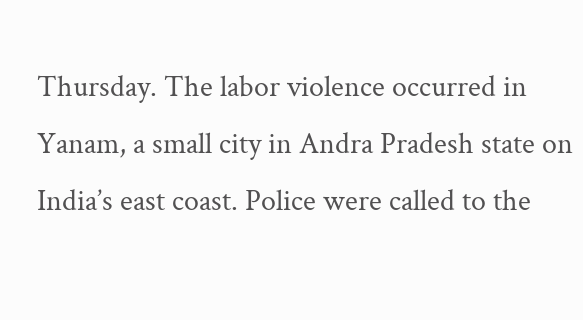Thursday. The labor violence occurred in Yanam, a small city in Andra Pradesh state on India’s east coast. Police were called to the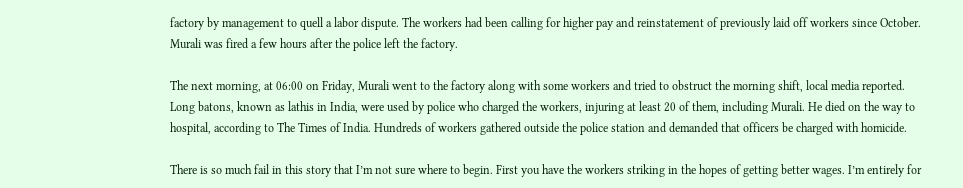factory by management to quell a labor dispute. The workers had been calling for higher pay and reinstatement of previously laid off workers since October. Murali was fired a few hours after the police left the factory.

The next morning, at 06:00 on Friday, Murali went to the factory along with some workers and tried to obstruct the morning shift, local media reported. Long batons, known as lathis in India, were used by police who charged the workers, injuring at least 20 of them, including Murali. He died on the way to hospital, according to The Times of India. Hundreds of workers gathered outside the police station and demanded that officers be charged with homicide.

There is so much fail in this story that I’m not sure where to begin. First you have the workers striking in the hopes of getting better wages. I’m entirely for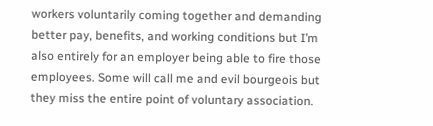workers voluntarily coming together and demanding better pay, benefits, and working conditions but I’m also entirely for an employer being able to fire those employees. Some will call me and evil bourgeois but they miss the entire point of voluntary association.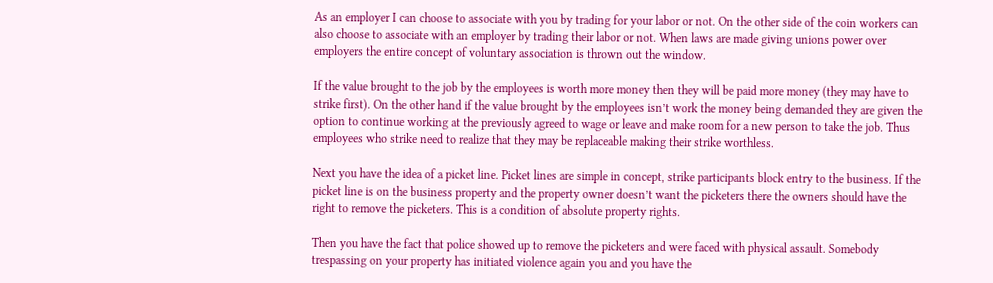As an employer I can choose to associate with you by trading for your labor or not. On the other side of the coin workers can also choose to associate with an employer by trading their labor or not. When laws are made giving unions power over employers the entire concept of voluntary association is thrown out the window.

If the value brought to the job by the employees is worth more money then they will be paid more money (they may have to strike first). On the other hand if the value brought by the employees isn’t work the money being demanded they are given the option to continue working at the previously agreed to wage or leave and make room for a new person to take the job. Thus employees who strike need to realize that they may be replaceable making their strike worthless.

Next you have the idea of a picket line. Picket lines are simple in concept, strike participants block entry to the business. If the picket line is on the business property and the property owner doesn’t want the picketers there the owners should have the right to remove the picketers. This is a condition of absolute property rights.

Then you have the fact that police showed up to remove the picketers and were faced with physical assault. Somebody trespassing on your property has initiated violence again you and you have the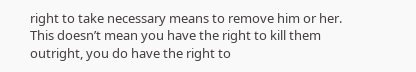right to take necessary means to remove him or her. This doesn’t mean you have the right to kill them outright, you do have the right to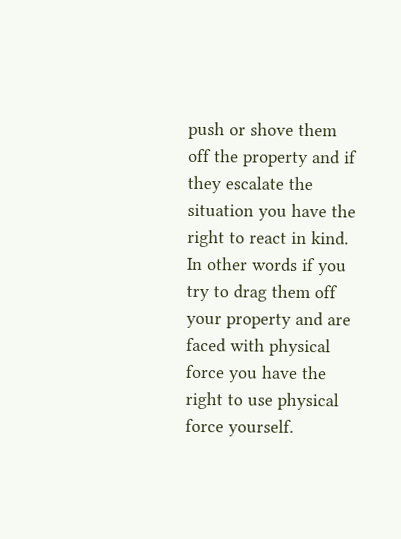push or shove them off the property and if they escalate the situation you have the right to react in kind. In other words if you try to drag them off your property and are faced with physical force you have the right to use physical force yourself.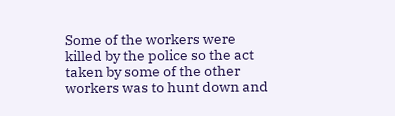Some of the workers were killed by the police so the act taken by some of the other workers was to hunt down and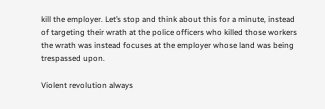kill the employer. Let’s stop and think about this for a minute, instead of targeting their wrath at the police officers who killed those workers the wrath was instead focuses at the employer whose land was being trespassed upon.

Violent revolution always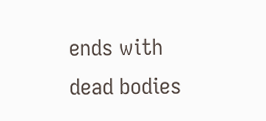ends with dead bodies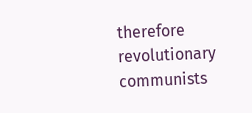therefore revolutionary communists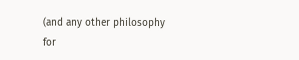(and any other philosophy for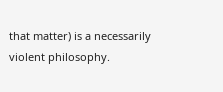that matter) is a necessarily violent philosophy.